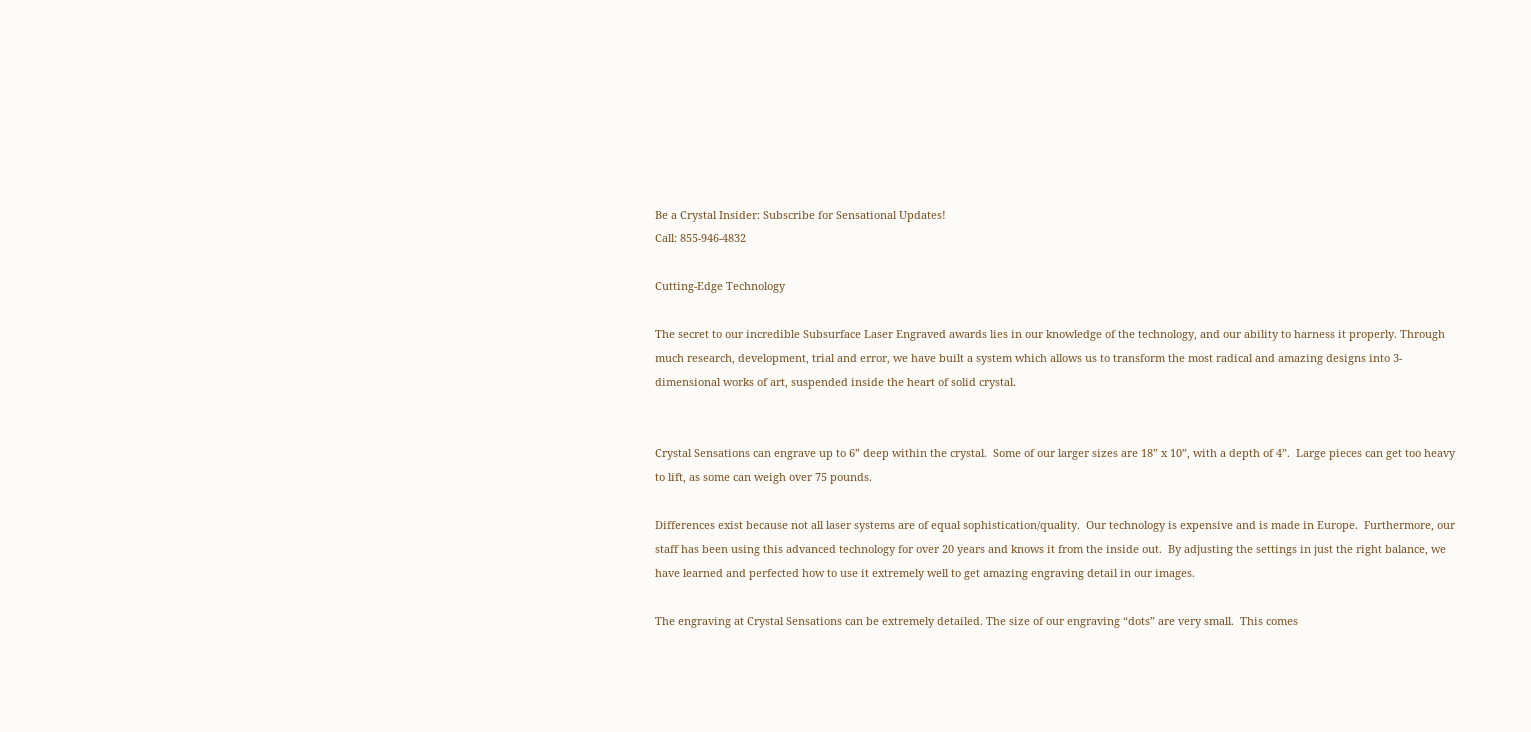Be a Crystal Insider: Subscribe for Sensational Updates!
Call: 855-946-4832

Cutting-Edge Technology

The secret to our incredible Subsurface Laser Engraved awards lies in our knowledge of the technology, and our ability to harness it properly. Through much research, development, trial and error, we have built a system which allows us to transform the most radical and amazing designs into 3-dimensional works of art, suspended inside the heart of solid crystal.


Crystal Sensations can engrave up to 6” deep within the crystal.  Some of our larger sizes are 18” x 10”, with a depth of 4”.  Large pieces can get too heavy to lift, as some can weigh over 75 pounds.

Differences exist because not all laser systems are of equal sophistication/quality.  Our technology is expensive and is made in Europe.  Furthermore, our staff has been using this advanced technology for over 20 years and knows it from the inside out.  By adjusting the settings in just the right balance, we have learned and perfected how to use it extremely well to get amazing engraving detail in our images.

The engraving at Crystal Sensations can be extremely detailed. The size of our engraving “dots” are very small.  This comes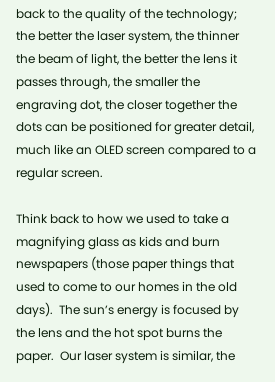back to the quality of the technology; the better the laser system, the thinner the beam of light, the better the lens it passes through, the smaller the engraving dot, the closer together the dots can be positioned for greater detail, much like an OLED screen compared to a regular screen.

Think back to how we used to take a magnifying glass as kids and burn newspapers (those paper things that used to come to our homes in the old days).  The sun’s energy is focused by the lens and the hot spot burns the paper.  Our laser system is similar, the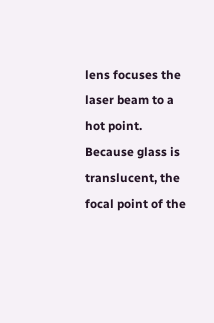lens focuses the laser beam to a hot point.  Because glass is translucent, the focal point of the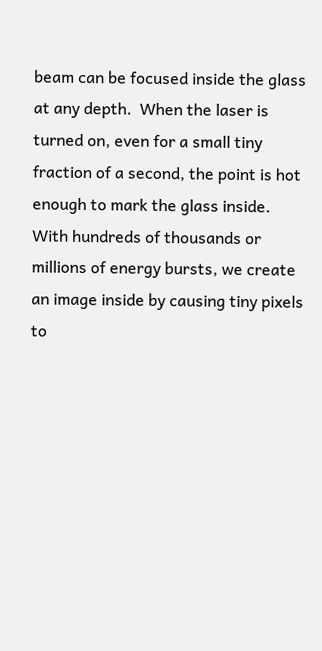beam can be focused inside the glass at any depth.  When the laser is turned on, even for a small tiny fraction of a second, the point is hot enough to mark the glass inside.  With hundreds of thousands or millions of energy bursts, we create an image inside by causing tiny pixels to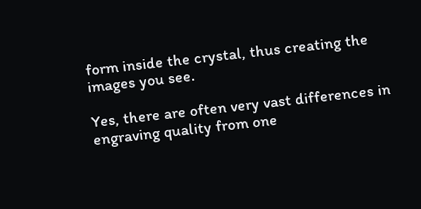form inside the crystal, thus creating the images you see.

Yes, there are often very vast differences in engraving quality from one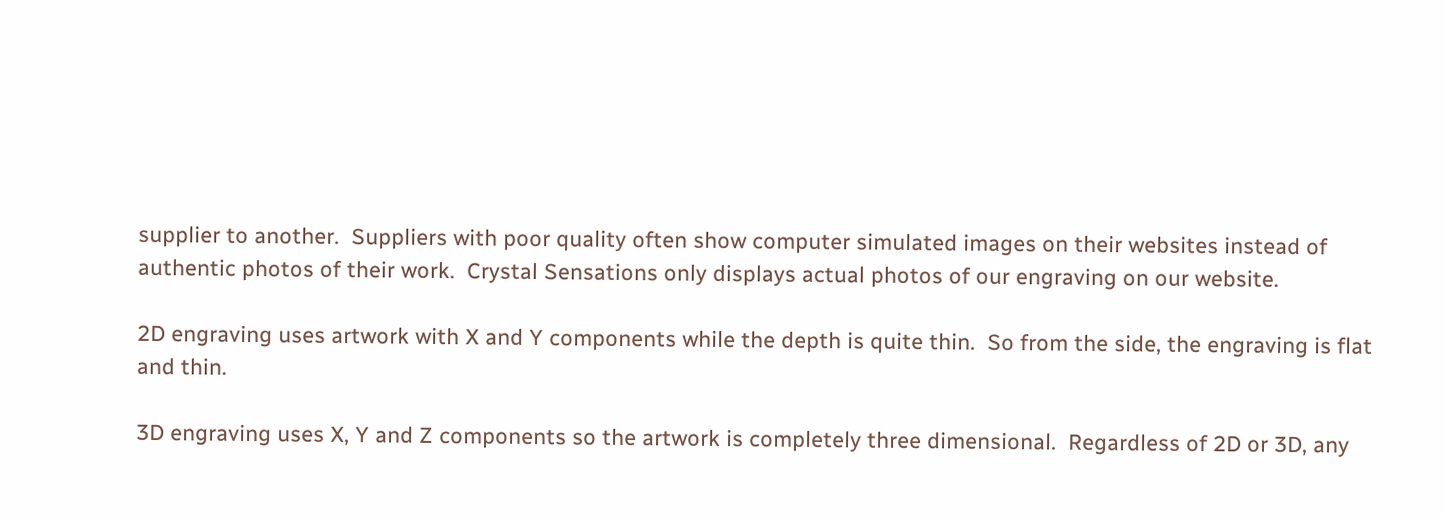supplier to another.  Suppliers with poor quality often show computer simulated images on their websites instead of authentic photos of their work.  Crystal Sensations only displays actual photos of our engraving on our website.

2D engraving uses artwork with X and Y components while the depth is quite thin.  So from the side, the engraving is flat and thin.

3D engraving uses X, Y and Z components so the artwork is completely three dimensional.  Regardless of 2D or 3D, any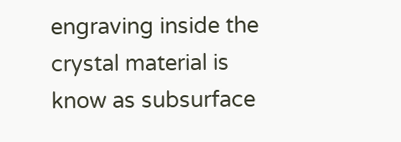engraving inside the crystal material is know as subsurface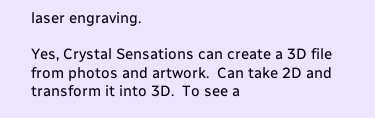laser engraving.

Yes, Crystal Sensations can create a 3D file from photos and artwork.  Can take 2D and transform it into 3D.  To see a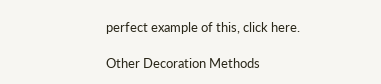perfect example of this, click here.

Other Decoration Methods